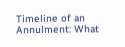Timeline of an Annulment: What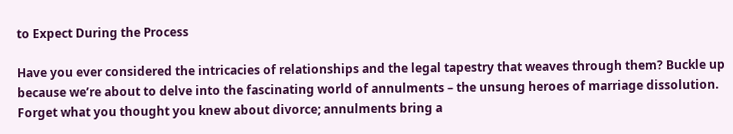to Expect During the Process

Have you ever considered the intricacies of relationships and the legal tapestry that weaves through them? Buckle up because we’re about to delve into the fascinating world of annulments – the unsung heroes of marriage dissolution. Forget what you thought you knew about divorce; annulments bring a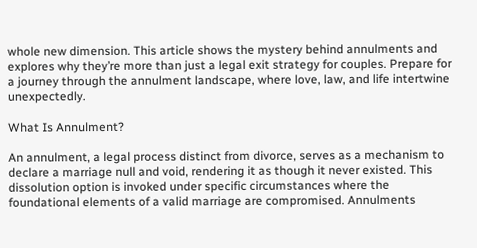whole new dimension. This article shows the mystery behind annulments and explores why they’re more than just a legal exit strategy for couples. Prepare for a journey through the annulment landscape, where love, law, and life intertwine unexpectedly.

What Is Annulment?

An annulment, a legal process distinct from divorce, serves as a mechanism to declare a marriage null and void, rendering it as though it never existed. This dissolution option is invoked under specific circumstances where the foundational elements of a valid marriage are compromised. Annulments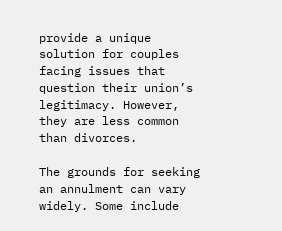provide a unique solution for couples facing issues that question their union’s legitimacy. However, they are less common than divorces.

The grounds for seeking an annulment can vary widely. Some include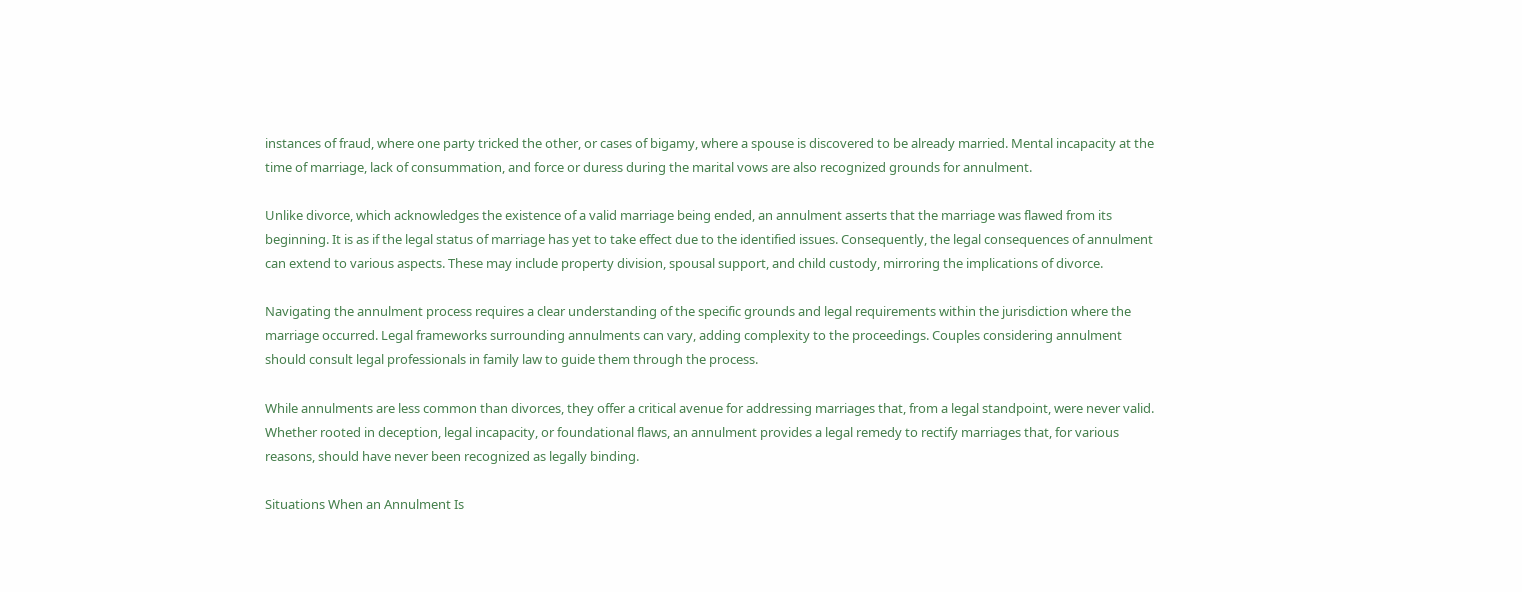instances of fraud, where one party tricked the other, or cases of bigamy, where a spouse is discovered to be already married. Mental incapacity at the time of marriage, lack of consummation, and force or duress during the marital vows are also recognized grounds for annulment.

Unlike divorce, which acknowledges the existence of a valid marriage being ended, an annulment asserts that the marriage was flawed from its beginning. It is as if the legal status of marriage has yet to take effect due to the identified issues. Consequently, the legal consequences of annulment can extend to various aspects. These may include property division, spousal support, and child custody, mirroring the implications of divorce.

Navigating the annulment process requires a clear understanding of the specific grounds and legal requirements within the jurisdiction where the marriage occurred. Legal frameworks surrounding annulments can vary, adding complexity to the proceedings. Couples considering annulment should consult legal professionals in family law to guide them through the process.

While annulments are less common than divorces, they offer a critical avenue for addressing marriages that, from a legal standpoint, were never valid. Whether rooted in deception, legal incapacity, or foundational flaws, an annulment provides a legal remedy to rectify marriages that, for various reasons, should have never been recognized as legally binding.

Situations When an Annulment Is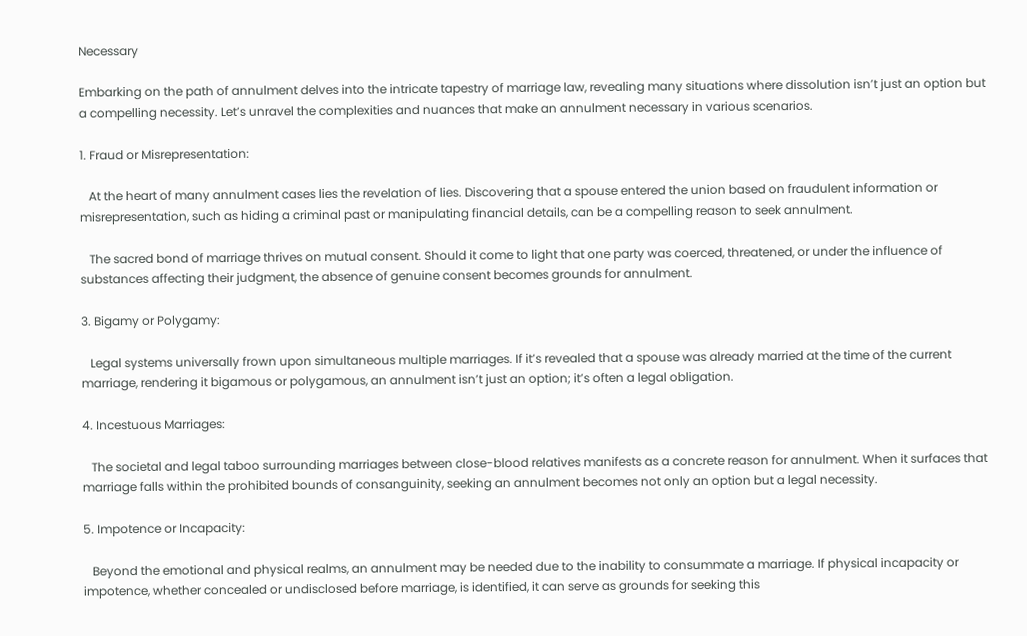Necessary

Embarking on the path of annulment delves into the intricate tapestry of marriage law, revealing many situations where dissolution isn’t just an option but a compelling necessity. Let’s unravel the complexities and nuances that make an annulment necessary in various scenarios.

1. Fraud or Misrepresentation:

   At the heart of many annulment cases lies the revelation of lies. Discovering that a spouse entered the union based on fraudulent information or misrepresentation, such as hiding a criminal past or manipulating financial details, can be a compelling reason to seek annulment.

   The sacred bond of marriage thrives on mutual consent. Should it come to light that one party was coerced, threatened, or under the influence of substances affecting their judgment, the absence of genuine consent becomes grounds for annulment.

3. Bigamy or Polygamy:

   Legal systems universally frown upon simultaneous multiple marriages. If it’s revealed that a spouse was already married at the time of the current marriage, rendering it bigamous or polygamous, an annulment isn’t just an option; it’s often a legal obligation.

4. Incestuous Marriages:

   The societal and legal taboo surrounding marriages between close-blood relatives manifests as a concrete reason for annulment. When it surfaces that marriage falls within the prohibited bounds of consanguinity, seeking an annulment becomes not only an option but a legal necessity.

5. Impotence or Incapacity:

   Beyond the emotional and physical realms, an annulment may be needed due to the inability to consummate a marriage. If physical incapacity or impotence, whether concealed or undisclosed before marriage, is identified, it can serve as grounds for seeking this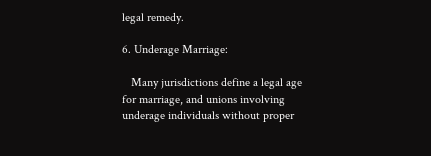legal remedy.

6. Underage Marriage:

   Many jurisdictions define a legal age for marriage, and unions involving underage individuals without proper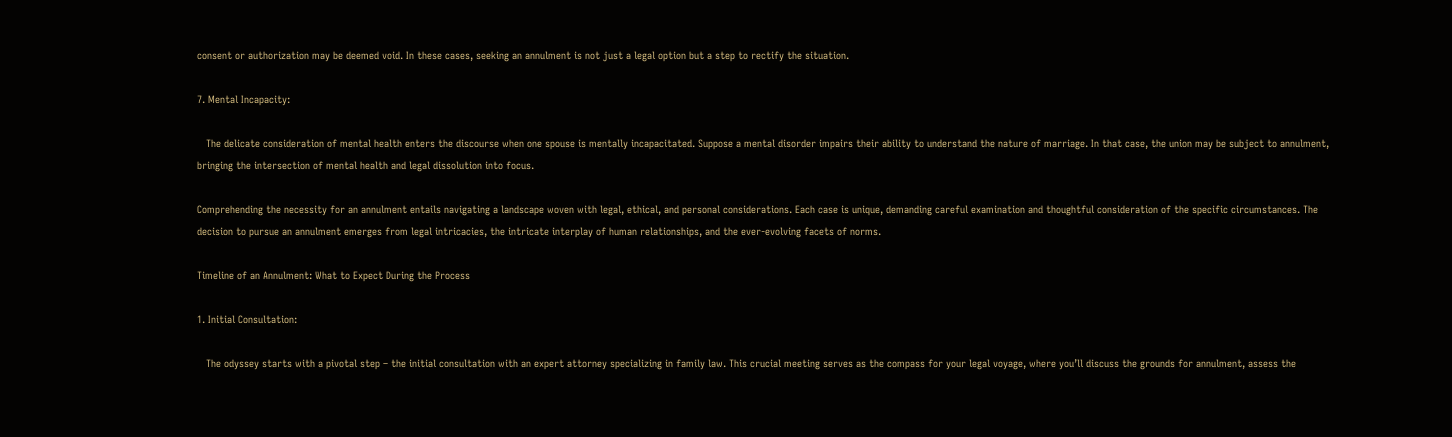consent or authorization may be deemed void. In these cases, seeking an annulment is not just a legal option but a step to rectify the situation.

7. Mental Incapacity:

   The delicate consideration of mental health enters the discourse when one spouse is mentally incapacitated. Suppose a mental disorder impairs their ability to understand the nature of marriage. In that case, the union may be subject to annulment, bringing the intersection of mental health and legal dissolution into focus.

Comprehending the necessity for an annulment entails navigating a landscape woven with legal, ethical, and personal considerations. Each case is unique, demanding careful examination and thoughtful consideration of the specific circumstances. The decision to pursue an annulment emerges from legal intricacies, the intricate interplay of human relationships, and the ever-evolving facets of norms.

Timeline of an Annulment: What to Expect During the Process

1. Initial Consultation:

   The odyssey starts with a pivotal step – the initial consultation with an expert attorney specializing in family law. This crucial meeting serves as the compass for your legal voyage, where you’ll discuss the grounds for annulment, assess the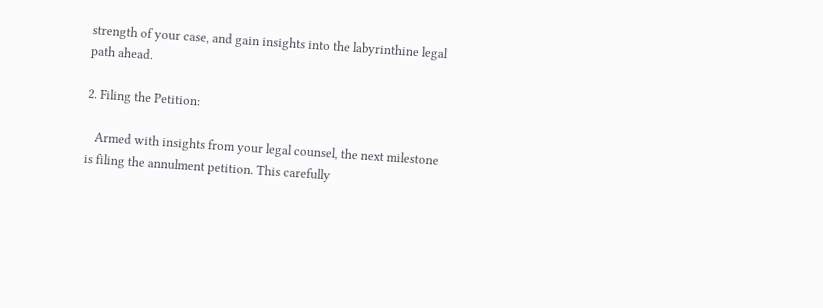strength of your case, and gain insights into the labyrinthine legal path ahead.

2. Filing the Petition:

   Armed with insights from your legal counsel, the next milestone is filing the annulment petition. This carefully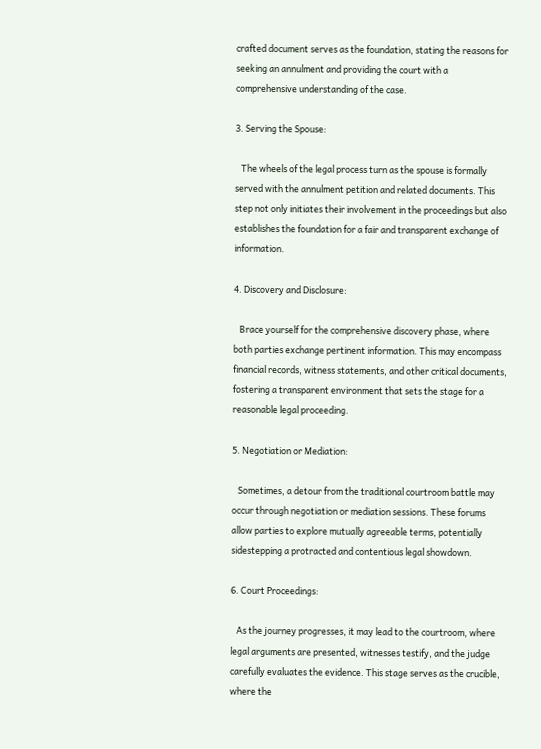crafted document serves as the foundation, stating the reasons for seeking an annulment and providing the court with a comprehensive understanding of the case.

3. Serving the Spouse:

   The wheels of the legal process turn as the spouse is formally served with the annulment petition and related documents. This step not only initiates their involvement in the proceedings but also establishes the foundation for a fair and transparent exchange of information.

4. Discovery and Disclosure:

   Brace yourself for the comprehensive discovery phase, where both parties exchange pertinent information. This may encompass financial records, witness statements, and other critical documents, fostering a transparent environment that sets the stage for a reasonable legal proceeding.

5. Negotiation or Mediation:

   Sometimes, a detour from the traditional courtroom battle may occur through negotiation or mediation sessions. These forums allow parties to explore mutually agreeable terms, potentially sidestepping a protracted and contentious legal showdown.

6. Court Proceedings:

   As the journey progresses, it may lead to the courtroom, where legal arguments are presented, witnesses testify, and the judge carefully evaluates the evidence. This stage serves as the crucible, where the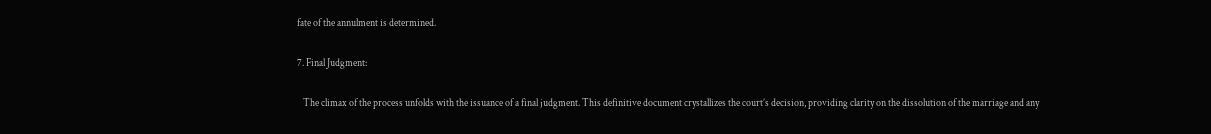fate of the annulment is determined.

7. Final Judgment:

   The climax of the process unfolds with the issuance of a final judgment. This definitive document crystallizes the court’s decision, providing clarity on the dissolution of the marriage and any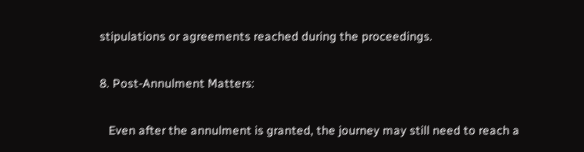stipulations or agreements reached during the proceedings.

8. Post-Annulment Matters:

   Even after the annulment is granted, the journey may still need to reach a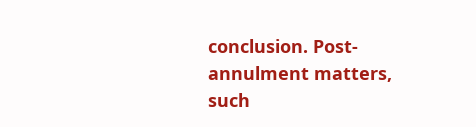conclusion. Post-annulment matters, such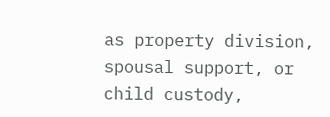as property division, spousal support, or child custody,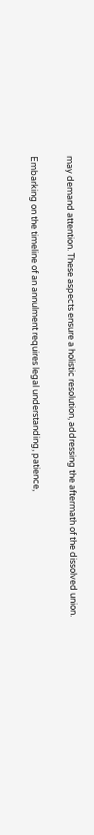may demand attention. These aspects ensure a holistic resolution, addressing the aftermath of the dissolved union.

Embarking on the timeline of an annulment requires legal understanding, patience,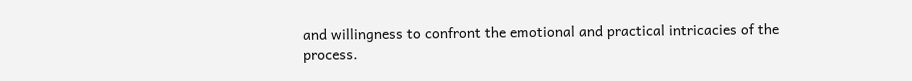and willingness to confront the emotional and practical intricacies of the process.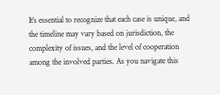It’s essential to recognize that each case is unique, and the timeline may vary based on jurisdiction, the complexity of issues, and the level of cooperation among the involved parties. As you navigate this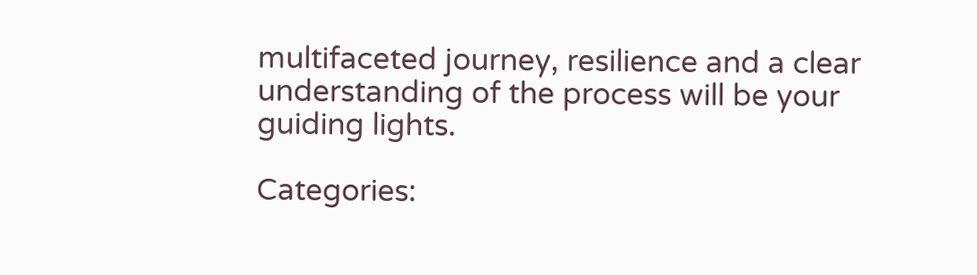multifaceted journey, resilience and a clear understanding of the process will be your guiding lights.

Categories: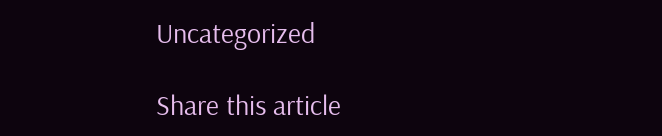Uncategorized

Share this article